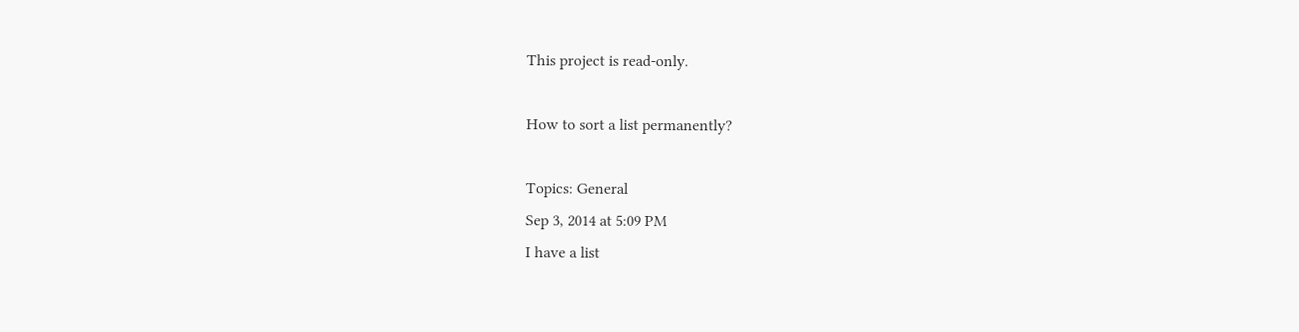This project is read-only.

How to sort a list permanently?

Topics: General
Sep 3, 2014 at 5:09 PM
I have a list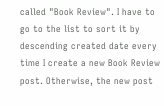called "Book Review". I have to go to the list to sort it by descending created date every time I create a new Book Review post. Otherwise, the new post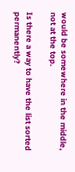would be somewhere in the middle, not at the top.

Is there a way to have the list sorted permanently?